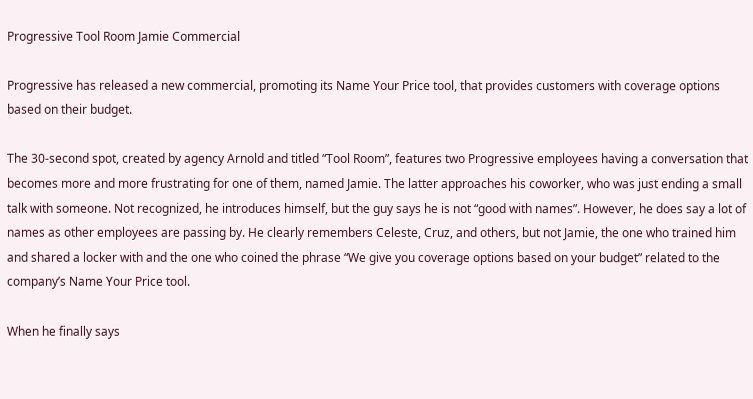Progressive Tool Room Jamie Commercial

Progressive has released a new commercial, promoting its Name Your Price tool, that provides customers with coverage options based on their budget.

The 30-second spot, created by agency Arnold and titled “Tool Room”, features two Progressive employees having a conversation that becomes more and more frustrating for one of them, named Jamie. The latter approaches his coworker, who was just ending a small talk with someone. Not recognized, he introduces himself, but the guy says he is not “good with names”. However, he does say a lot of names as other employees are passing by. He clearly remembers Celeste, Cruz, and others, but not Jamie, the one who trained him and shared a locker with and the one who coined the phrase “We give you coverage options based on your budget” related to the company’s Name Your Price tool.

When he finally says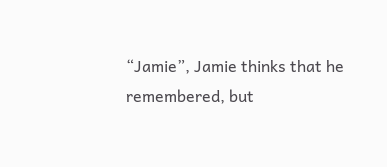“Jamie”, Jamie thinks that he remembered, but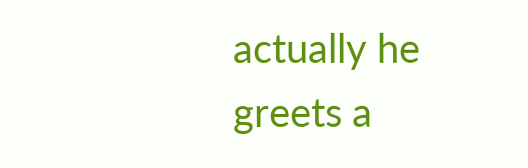actually he greets a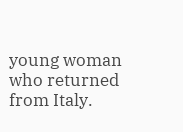young woman who returned from Italy.